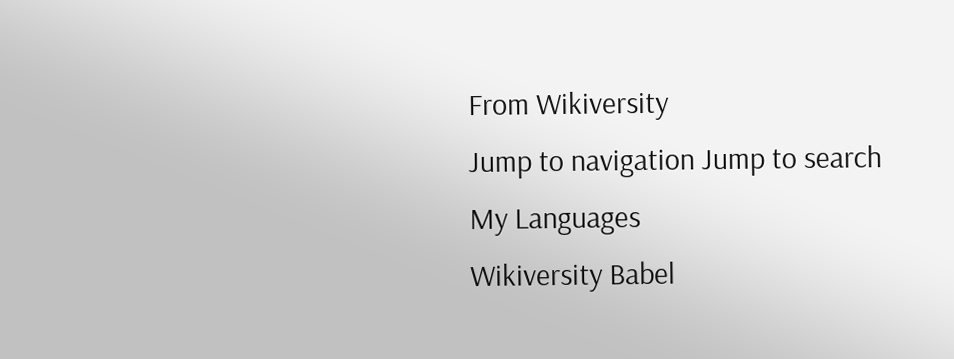From Wikiversity
Jump to navigation Jump to search
My Languages
Wikiversity Babel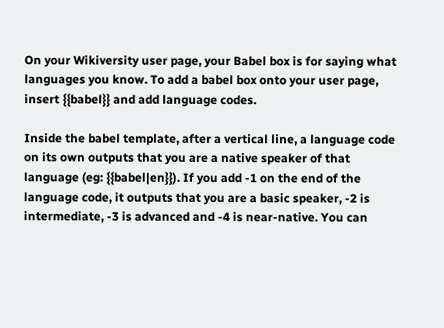On your Wikiversity user page, your Babel box is for saying what languages you know. To add a babel box onto your user page, insert {{babel}} and add language codes.

Inside the babel template, after a vertical line, a language code on its own outputs that you are a native speaker of that language (eg: {{babel|en}}). If you add -1 on the end of the language code, it outputs that you are a basic speaker, -2 is intermediate, -3 is advanced and -4 is near-native. You can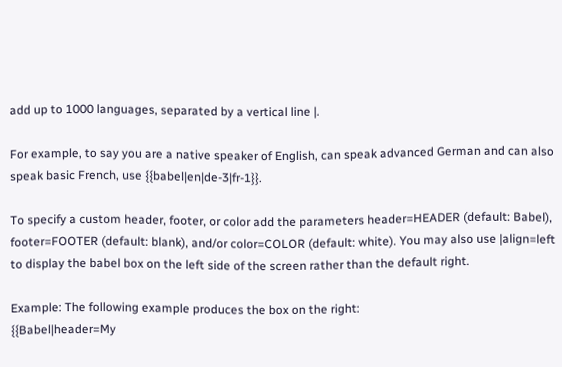add up to 1000 languages, separated by a vertical line |.

For example, to say you are a native speaker of English, can speak advanced German and can also speak basic French, use {{babel|en|de-3|fr-1}}.

To specify a custom header, footer, or color add the parameters header=HEADER (default: Babel), footer=FOOTER (default: blank), and/or color=COLOR (default: white). You may also use |align=left to display the babel box on the left side of the screen rather than the default right.

Example: The following example produces the box on the right:
{{Babel|header=My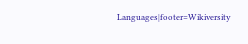Languages|footer=Wikiversity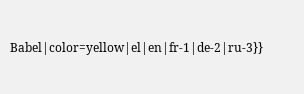Babel|color=yellow|el|en|fr-1|de-2|ru-3}}